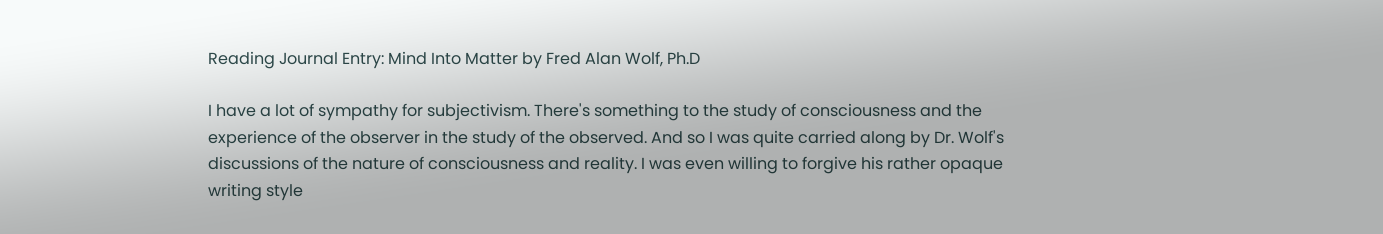Reading Journal Entry: Mind Into Matter by Fred Alan Wolf, Ph.D

I have a lot of sympathy for subjectivism. There's something to the study of consciousness and the experience of the observer in the study of the observed. And so I was quite carried along by Dr. Wolf's discussions of the nature of consciousness and reality. I was even willing to forgive his rather opaque writing style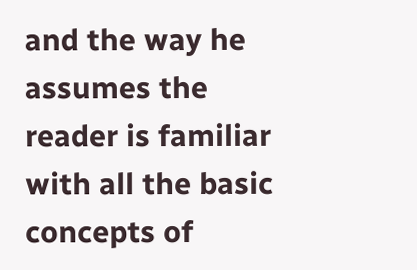and the way he assumes the reader is familiar with all the basic concepts of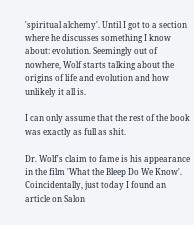'spiritual alchemy'. Until I got to a section where he discusses something I know about: evolution. Seemingly out of nowhere, Wolf starts talking about the origins of life and evolution and how unlikely it all is.

I can only assume that the rest of the book was exactly as full as shit.

Dr. Wolf's claim to fame is his appearance in the film 'What the Bleep Do We Know'. Coincidentally, just today I found an article on Salon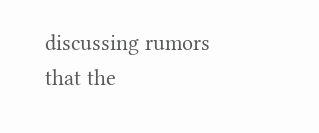discussing rumors that the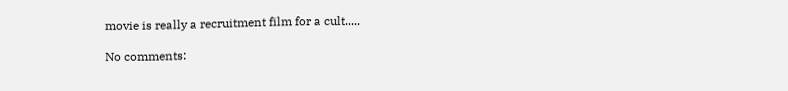movie is really a recruitment film for a cult.....

No comments: